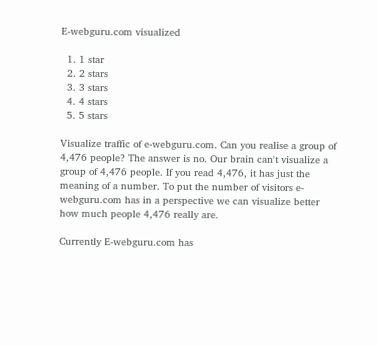E-webguru.com visualized

  1. 1 star
  2. 2 stars
  3. 3 stars
  4. 4 stars
  5. 5 stars

Visualize traffic of e-webguru.com. Can you realise a group of 4,476 people? The answer is no. Our brain can't visualize a group of 4,476 people. If you read 4,476, it has just the meaning of a number. To put the number of visitors e-webguru.com has in a perspective we can visualize better how much people 4,476 really are.

Currently E-webguru.com has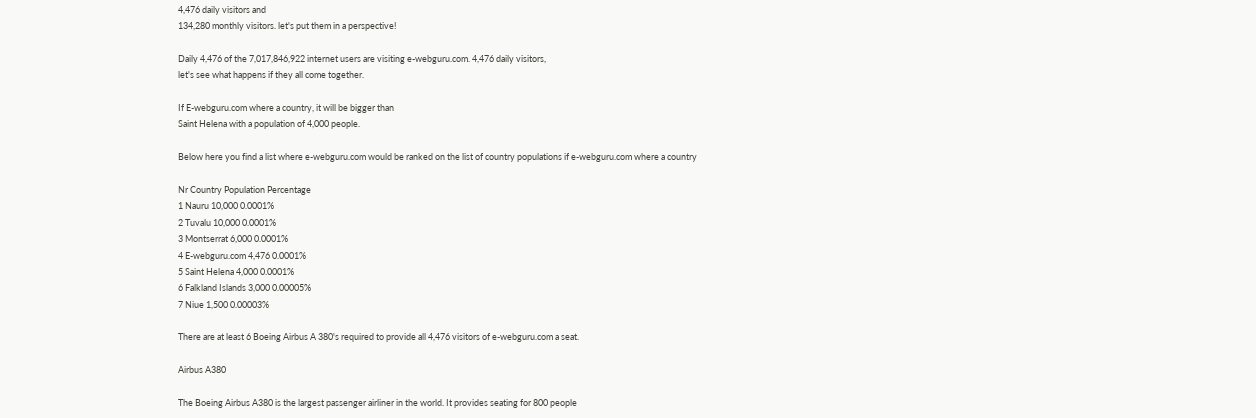4,476 daily visitors and
134,280 monthly visitors. let's put them in a perspective!

Daily 4,476 of the 7,017,846,922 internet users are visiting e-webguru.com. 4,476 daily visitors,
let's see what happens if they all come together.

If E-webguru.com where a country, it will be bigger than
Saint Helena with a population of 4,000 people.

Below here you find a list where e-webguru.com would be ranked on the list of country populations if e-webguru.com where a country

Nr Country Population Percentage
1 Nauru 10,000 0.0001%
2 Tuvalu 10,000 0.0001%
3 Montserrat 6,000 0.0001%
4 E-webguru.com 4,476 0.0001%
5 Saint Helena 4,000 0.0001%
6 Falkland Islands 3,000 0.00005%
7 Niue 1,500 0.00003%

There are at least 6 Boeing Airbus A 380's required to provide all 4,476 visitors of e-webguru.com a seat.

Airbus A380

The Boeing Airbus A380 is the largest passenger airliner in the world. It provides seating for 800 people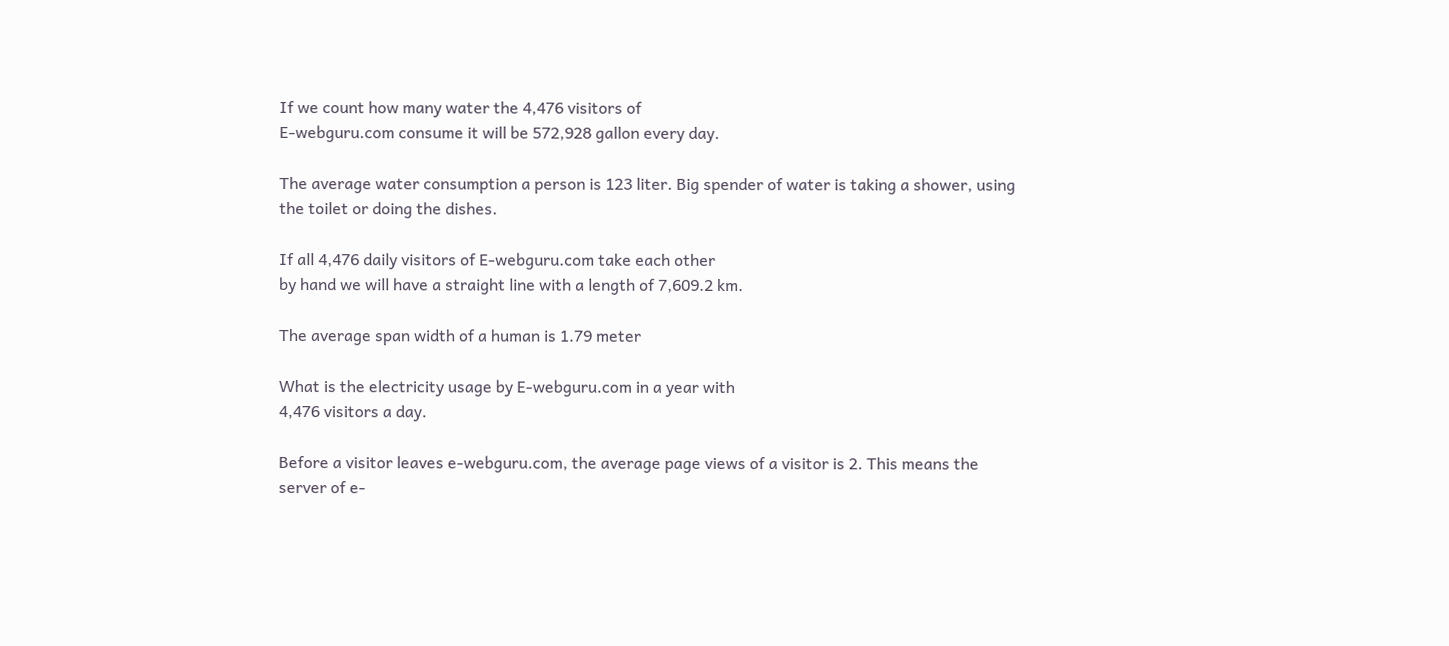If we count how many water the 4,476 visitors of
E-webguru.com consume it will be 572,928 gallon every day.

The average water consumption a person is 123 liter. Big spender of water is taking a shower, using the toilet or doing the dishes.

If all 4,476 daily visitors of E-webguru.com take each other
by hand we will have a straight line with a length of 7,609.2 km.

The average span width of a human is 1.79 meter

What is the electricity usage by E-webguru.com in a year with
4,476 visitors a day.

Before a visitor leaves e-webguru.com, the average page views of a visitor is 2. This means the server of e-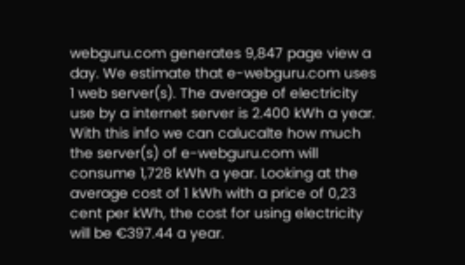webguru.com generates 9,847 page view a day. We estimate that e-webguru.com uses 1 web server(s). The average of electricity use by a internet server is 2.400 kWh a year. With this info we can calucalte how much the server(s) of e-webguru.com will consume 1,728 kWh a year. Looking at the average cost of 1 kWh with a price of 0,23 cent per kWh, the cost for using electricity will be €397.44 a year.